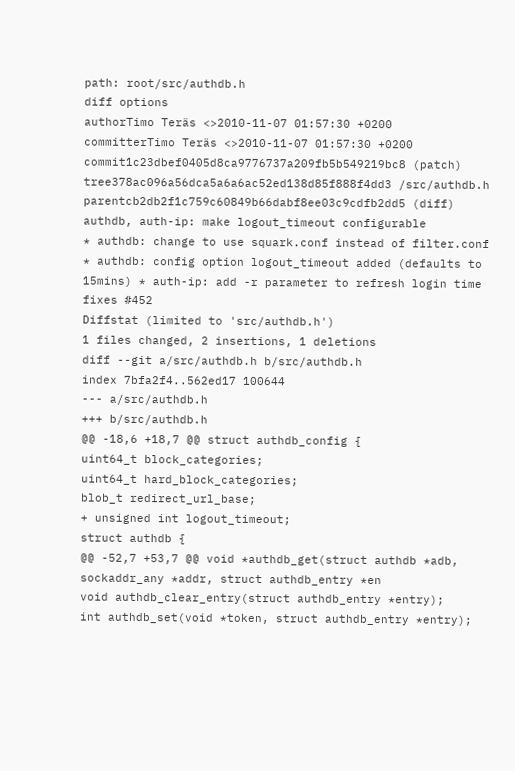path: root/src/authdb.h
diff options
authorTimo Teräs <>2010-11-07 01:57:30 +0200
committerTimo Teräs <>2010-11-07 01:57:30 +0200
commit1c23dbef0405d8ca9776737a209fb5b549219bc8 (patch)
tree378ac096a56dca5a6a6ac52ed138d85f888f4dd3 /src/authdb.h
parentcb2db2f1c759c60849b66dabf8ee03c9cdfb2dd5 (diff)
authdb, auth-ip: make logout_timeout configurable
* authdb: change to use squark.conf instead of filter.conf * authdb: config option logout_timeout added (defaults to 15mins) * auth-ip: add -r parameter to refresh login time fixes #452
Diffstat (limited to 'src/authdb.h')
1 files changed, 2 insertions, 1 deletions
diff --git a/src/authdb.h b/src/authdb.h
index 7bfa2f4..562ed17 100644
--- a/src/authdb.h
+++ b/src/authdb.h
@@ -18,6 +18,7 @@ struct authdb_config {
uint64_t block_categories;
uint64_t hard_block_categories;
blob_t redirect_url_base;
+ unsigned int logout_timeout;
struct authdb {
@@ -52,7 +53,7 @@ void *authdb_get(struct authdb *adb, sockaddr_any *addr, struct authdb_entry *en
void authdb_clear_entry(struct authdb_entry *entry);
int authdb_set(void *token, struct authdb_entry *entry);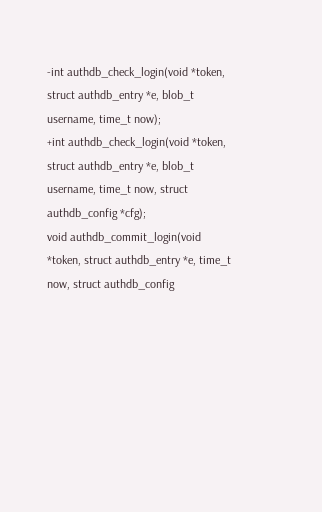-int authdb_check_login(void *token, struct authdb_entry *e, blob_t username, time_t now);
+int authdb_check_login(void *token, struct authdb_entry *e, blob_t username, time_t now, struct authdb_config *cfg);
void authdb_commit_login(void *token, struct authdb_entry *e, time_t now, struct authdb_config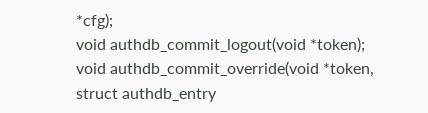*cfg);
void authdb_commit_logout(void *token);
void authdb_commit_override(void *token, struct authdb_entry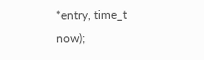*entry, time_t now);